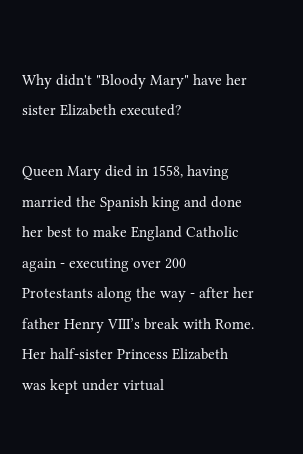Why didn't "Bloody Mary" have her sister Elizabeth executed?

Queen Mary died in 1558, having married the Spanish king and done her best to make England Catholic again - executing over 200 Protestants along the way - after her father Henry VIII’s break with Rome. Her half-sister Princess Elizabeth was kept under virtual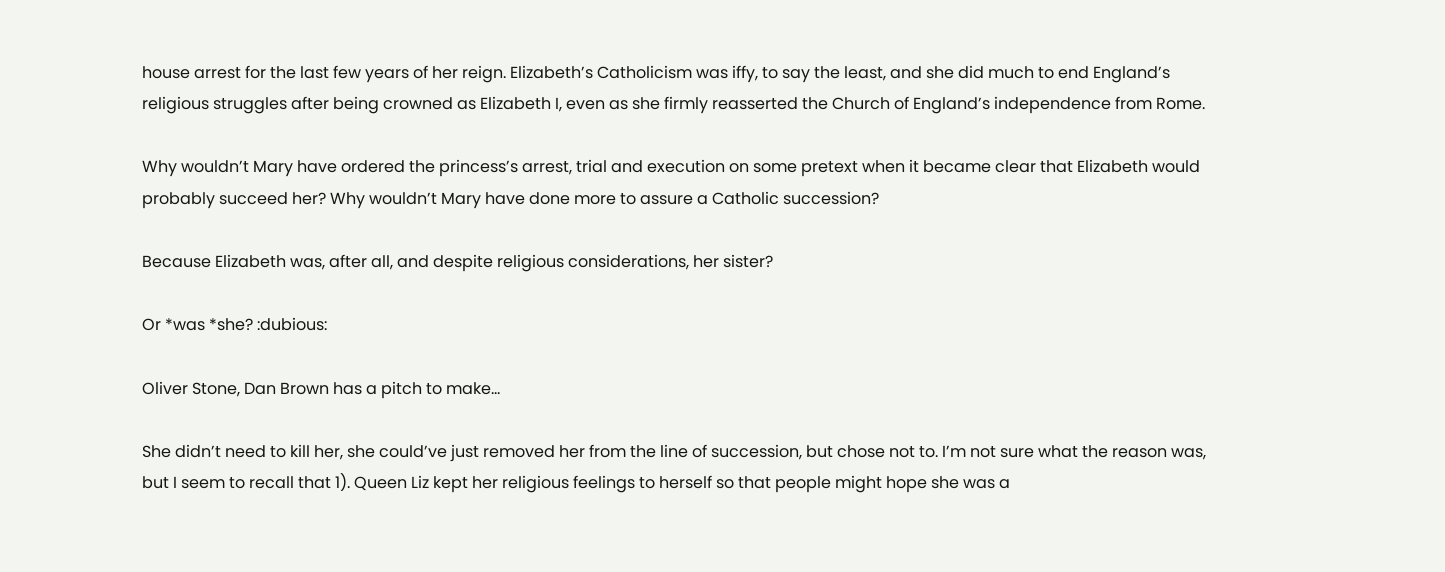house arrest for the last few years of her reign. Elizabeth’s Catholicism was iffy, to say the least, and she did much to end England’s religious struggles after being crowned as Elizabeth I, even as she firmly reasserted the Church of England’s independence from Rome.

Why wouldn’t Mary have ordered the princess’s arrest, trial and execution on some pretext when it became clear that Elizabeth would probably succeed her? Why wouldn’t Mary have done more to assure a Catholic succession?

Because Elizabeth was, after all, and despite religious considerations, her sister?

Or *was *she? :dubious:

Oliver Stone, Dan Brown has a pitch to make…

She didn’t need to kill her, she could’ve just removed her from the line of succession, but chose not to. I’m not sure what the reason was, but I seem to recall that 1). Queen Liz kept her religious feelings to herself so that people might hope she was a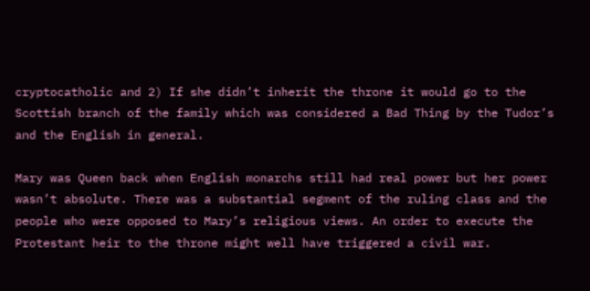cryptocatholic and 2) If she didn’t inherit the throne it would go to the Scottish branch of the family which was considered a Bad Thing by the Tudor’s and the English in general.

Mary was Queen back when English monarchs still had real power but her power wasn’t absolute. There was a substantial segment of the ruling class and the people who were opposed to Mary’s religious views. An order to execute the Protestant heir to the throne might well have triggered a civil war.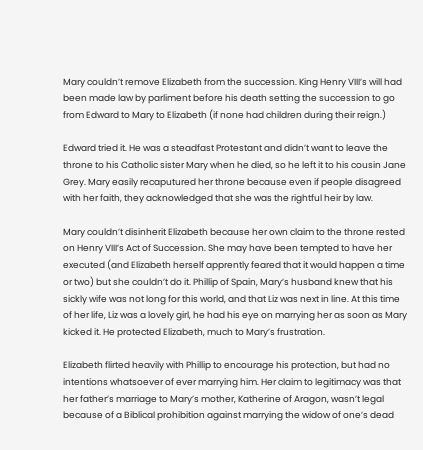Mary couldn’t remove Elizabeth from the succession. King Henry VIII’s will had been made law by parliment before his death setting the succession to go from Edward to Mary to Elizabeth (if none had children during their reign.)

Edward tried it. He was a steadfast Protestant and didn’t want to leave the throne to his Catholic sister Mary when he died, so he left it to his cousin Jane Grey. Mary easily recaputured her throne because even if people disagreed with her faith, they acknowledged that she was the rightful heir by law.

Mary couldn’t disinherit Elizabeth because her own claim to the throne rested on Henry VIII’s Act of Succession. She may have been tempted to have her executed (and Elizabeth herself apprently feared that it would happen a time or two) but she couldn’t do it. Phillip of Spain, Mary’s husband knew that his sickly wife was not long for this world, and that Liz was next in line. At this time of her life, Liz was a lovely girl, he had his eye on marrying her as soon as Mary kicked it. He protected Elizabeth, much to Mary’s frustration.

Elizabeth flirted heavily with Phillip to encourage his protection, but had no intentions whatsoever of ever marrying him. Her claim to legitimacy was that her father’s marriage to Mary’s mother, Katherine of Aragon, wasn’t legal because of a Biblical prohibition against marrying the widow of one’s dead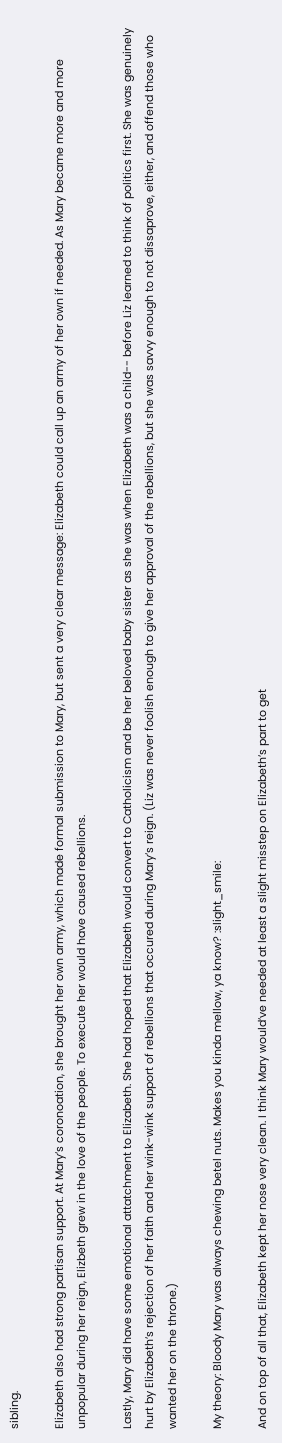sibling.

Elizabeth also had strong partisan support. At Mary’s coronoation, she brought her own army, which made formal submission to Mary, but sent a very clear message: Elizabeth could call up an army of her own if needed. As Mary became more and more unpopular during her reign, Elizbeth grew in the love of the people. To execute her would have caused rebellions.

Lastly, Mary did have some emotional attatchment to Elizabeth. She had hoped that Elizabeth would convert to Catholicism and be her beloved baby sister as she was when Elizabeth was a child-- before Liz learned to think of politics first. She was genuinely hurt by Elizabeth’s rejection of her faith and her wink-wink support of rebellions that occured during Mary’s reign. (Liz was never foolish enough to give her approval of the rebellions, but she was savvy enough to not dissaprove, either, and offend those who wanted her on the throne.)

My theory: Bloody Mary was always chewing betel nuts. Makes you kinda mellow, ya know? :slight_smile:

And on top of all that, Elizabeth kept her nose very clean. I think Mary would’ve needed at least a slight misstep on Elizabeth’s part to get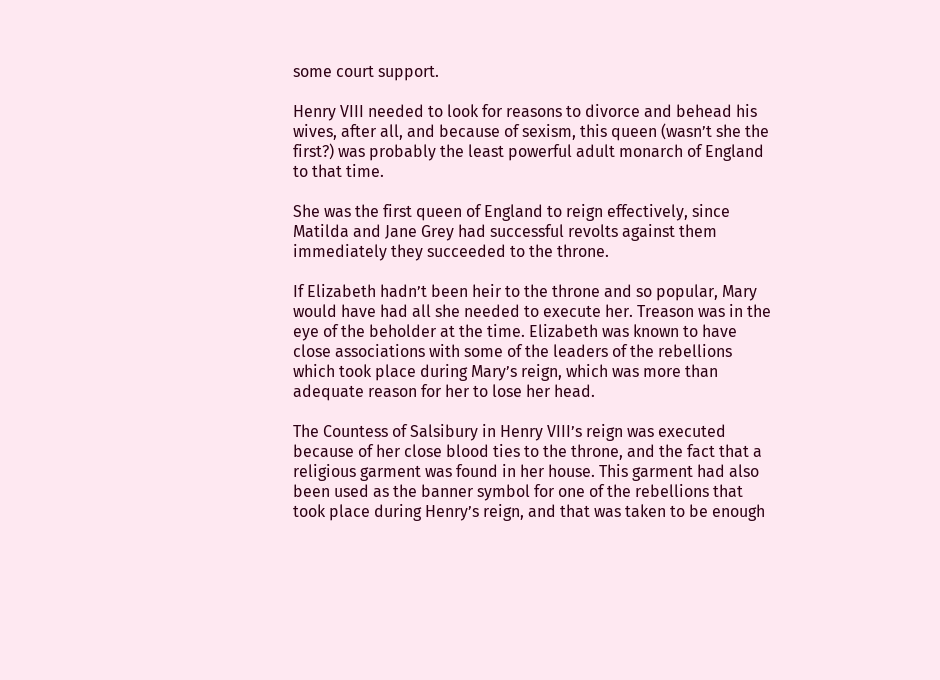some court support.

Henry VIII needed to look for reasons to divorce and behead his wives, after all, and because of sexism, this queen (wasn’t she the first?) was probably the least powerful adult monarch of England to that time.

She was the first queen of England to reign effectively, since Matilda and Jane Grey had successful revolts against them immediately they succeeded to the throne.

If Elizabeth hadn’t been heir to the throne and so popular, Mary would have had all she needed to execute her. Treason was in the eye of the beholder at the time. Elizabeth was known to have close associations with some of the leaders of the rebellions which took place during Mary’s reign, which was more than adequate reason for her to lose her head.

The Countess of Salsibury in Henry VIII’s reign was executed because of her close blood ties to the throne, and the fact that a religious garment was found in her house. This garment had also been used as the banner symbol for one of the rebellions that took place during Henry’s reign, and that was taken to be enough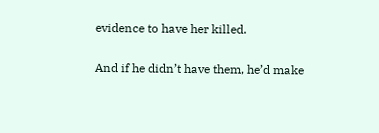evidence to have her killed.

And if he didn’t have them, he’d make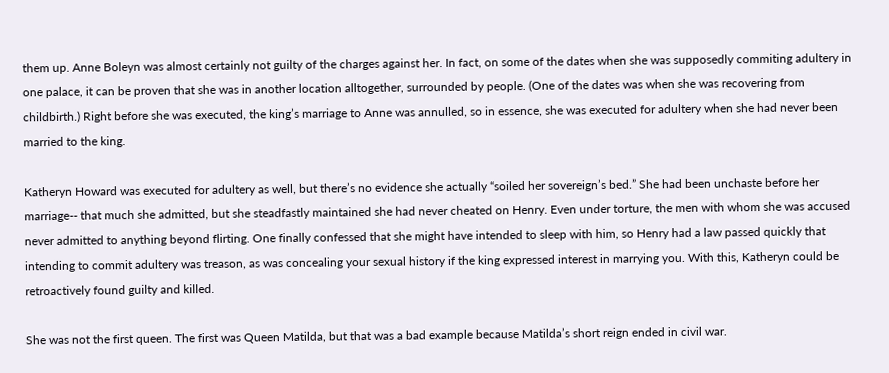them up. Anne Boleyn was almost certainly not guilty of the charges against her. In fact, on some of the dates when she was supposedly commiting adultery in one palace, it can be proven that she was in another location alltogether, surrounded by people. (One of the dates was when she was recovering from childbirth.) Right before she was executed, the king’s marriage to Anne was annulled, so in essence, she was executed for adultery when she had never been married to the king.

Katheryn Howard was executed for adultery as well, but there’s no evidence she actually “soiled her sovereign’s bed.” She had been unchaste before her marriage-- that much she admitted, but she steadfastly maintained she had never cheated on Henry. Even under torture, the men with whom she was accused never admitted to anything beyond flirting. One finally confessed that she might have intended to sleep with him, so Henry had a law passed quickly that intending to commit adultery was treason, as was concealing your sexual history if the king expressed interest in marrying you. With this, Katheryn could be retroactively found guilty and killed.

She was not the first queen. The first was Queen Matilda, but that was a bad example because Matilda’s short reign ended in civil war.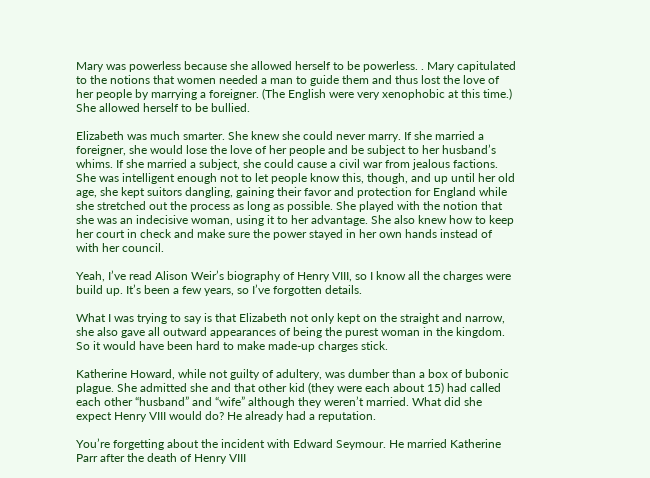Mary was powerless because she allowed herself to be powerless. . Mary capitulated to the notions that women needed a man to guide them and thus lost the love of her people by marrying a foreigner. (The English were very xenophobic at this time.) She allowed herself to be bullied.

Elizabeth was much smarter. She knew she could never marry. If she married a foreigner, she would lose the love of her people and be subject to her husband’s whims. If she married a subject, she could cause a civil war from jealous factions. She was intelligent enough not to let people know this, though, and up until her old age, she kept suitors dangling, gaining their favor and protection for England while she stretched out the process as long as possible. She played with the notion that she was an indecisive woman, using it to her advantage. She also knew how to keep her court in check and make sure the power stayed in her own hands instead of with her council.

Yeah, I’ve read Alison Weir’s biography of Henry VIII, so I know all the charges were build up. It’s been a few years, so I’ve forgotten details.

What I was trying to say is that Elizabeth not only kept on the straight and narrow, she also gave all outward appearances of being the purest woman in the kingdom. So it would have been hard to make made-up charges stick.

Katherine Howard, while not guilty of adultery, was dumber than a box of bubonic plague. She admitted she and that other kid (they were each about 15) had called each other “husband” and “wife” although they weren’t married. What did she expect Henry VIII would do? He already had a reputation.

You’re forgetting about the incident with Edward Seymour. He married Katherine Parr after the death of Henry VIII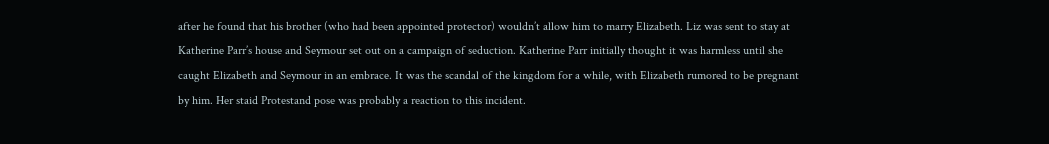after he found that his brother (who had been appointed protector) wouldn’t allow him to marry Elizabeth. Liz was sent to stay at Katherine Parr’s house and Seymour set out on a campaign of seduction. Katherine Parr initially thought it was harmless until she caught Elizabeth and Seymour in an embrace. It was the scandal of the kingdom for a while, with Elizabeth rumored to be pregnant by him. Her staid Protestand pose was probably a reaction to this incident.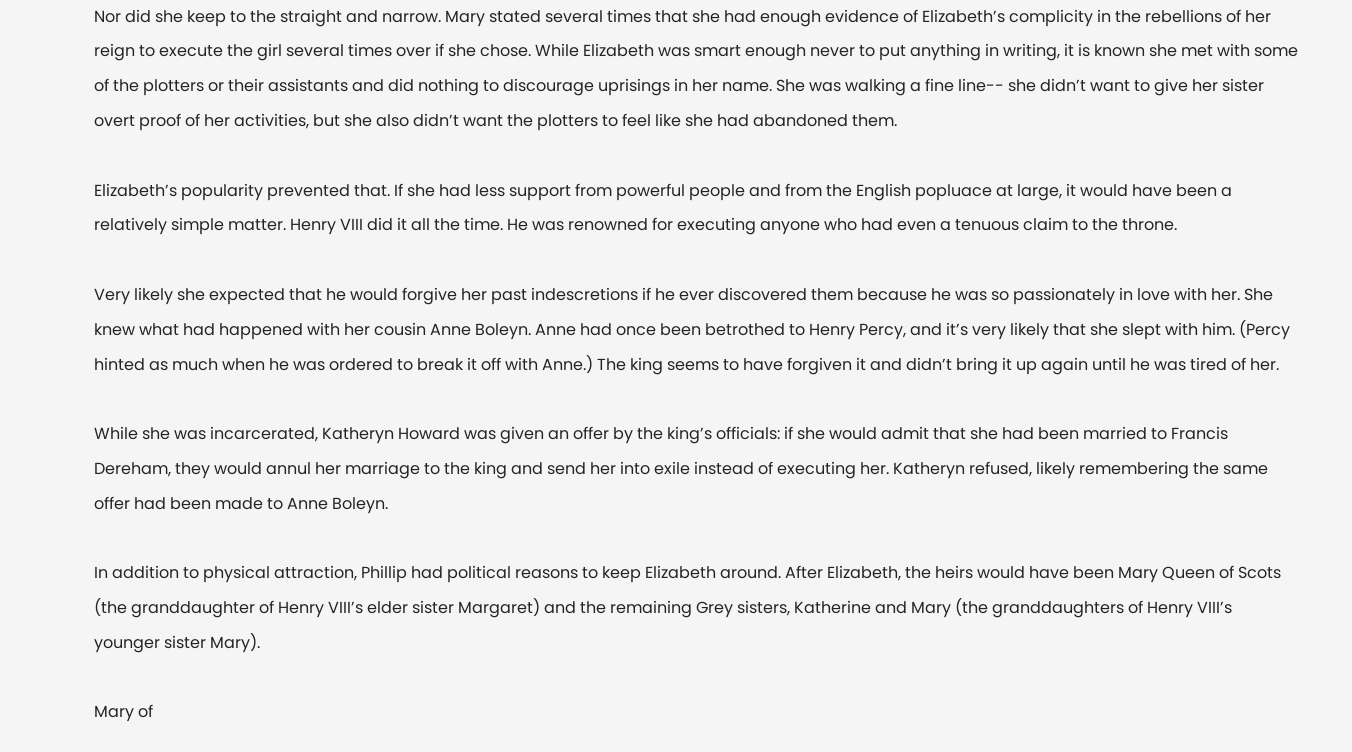Nor did she keep to the straight and narrow. Mary stated several times that she had enough evidence of Elizabeth’s complicity in the rebellions of her reign to execute the girl several times over if she chose. While Elizabeth was smart enough never to put anything in writing, it is known she met with some of the plotters or their assistants and did nothing to discourage uprisings in her name. She was walking a fine line-- she didn’t want to give her sister overt proof of her activities, but she also didn’t want the plotters to feel like she had abandoned them.

Elizabeth’s popularity prevented that. If she had less support from powerful people and from the English popluace at large, it would have been a relatively simple matter. Henry VIII did it all the time. He was renowned for executing anyone who had even a tenuous claim to the throne.

Very likely she expected that he would forgive her past indescretions if he ever discovered them because he was so passionately in love with her. She knew what had happened with her cousin Anne Boleyn. Anne had once been betrothed to Henry Percy, and it’s very likely that she slept with him. (Percy hinted as much when he was ordered to break it off with Anne.) The king seems to have forgiven it and didn’t bring it up again until he was tired of her.

While she was incarcerated, Katheryn Howard was given an offer by the king’s officials: if she would admit that she had been married to Francis Dereham, they would annul her marriage to the king and send her into exile instead of executing her. Katheryn refused, likely remembering the same offer had been made to Anne Boleyn.

In addition to physical attraction, Phillip had political reasons to keep Elizabeth around. After Elizabeth, the heirs would have been Mary Queen of Scots (the granddaughter of Henry VIII’s elder sister Margaret) and the remaining Grey sisters, Katherine and Mary (the granddaughters of Henry VIII’s younger sister Mary).

Mary of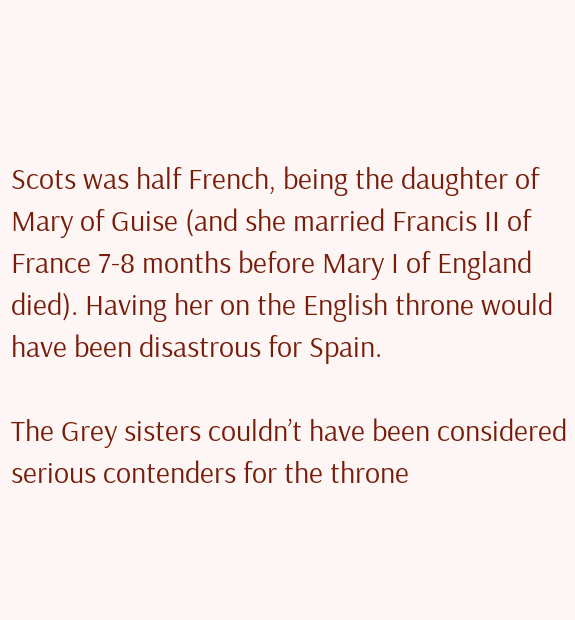Scots was half French, being the daughter of Mary of Guise (and she married Francis II of France 7-8 months before Mary I of England died). Having her on the English throne would have been disastrous for Spain.

The Grey sisters couldn’t have been considered serious contenders for the throne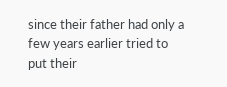since their father had only a few years earlier tried to put their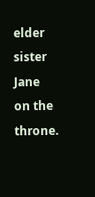elder sister Jane on the throne.